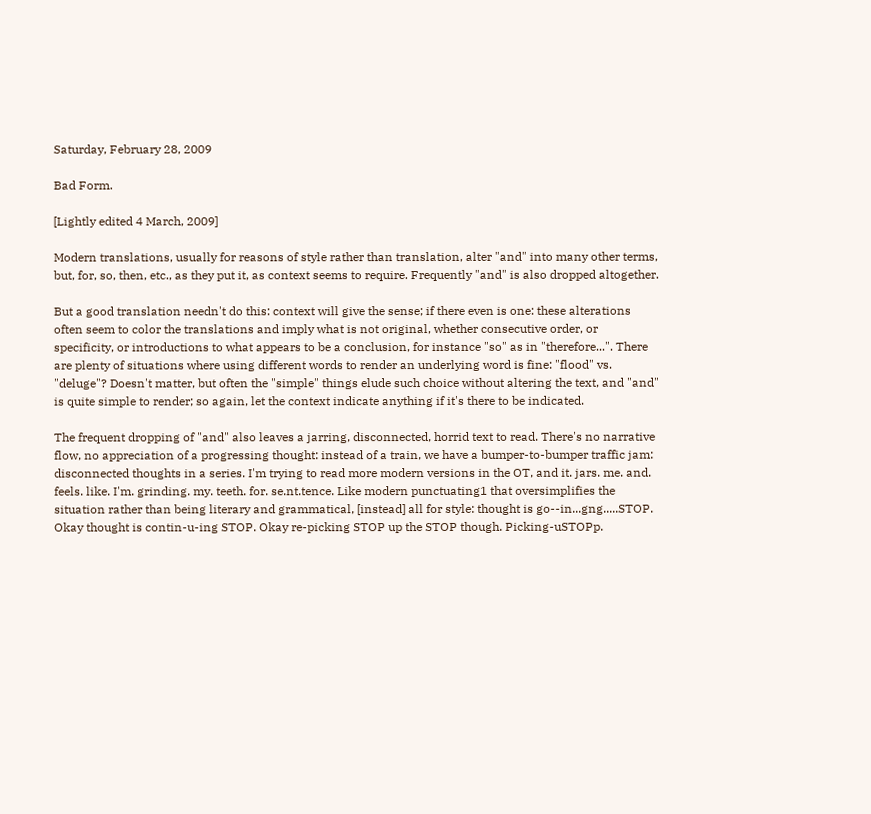Saturday, February 28, 2009

Bad Form.

[Lightly edited 4 March, 2009]

Modern translations, usually for reasons of style rather than translation, alter "and" into many other terms, but, for, so, then, etc., as they put it, as context seems to require. Frequently "and" is also dropped altogether.

But a good translation needn't do this: context will give the sense; if there even is one: these alterations often seem to color the translations and imply what is not original, whether consecutive order, or specificity, or introductions to what appears to be a conclusion, for instance "so" as in "therefore...". There are plenty of situations where using different words to render an underlying word is fine: "flood" vs. "deluge"? Doesn't matter, but often the "simple" things elude such choice without altering the text, and "and" is quite simple to render; so again, let the context indicate anything if it's there to be indicated.

The frequent dropping of "and" also leaves a jarring, disconnected, horrid text to read. There's no narrative flow, no appreciation of a progressing thought: instead of a train, we have a bumper-to-bumper traffic jam: disconnected thoughts in a series. I'm trying to read more modern versions in the OT, and it. jars. me. and. feels. like. I'm. grinding. my. teeth. for. se.nt.tence. Like modern punctuating1 that oversimplifies the situation rather than being literary and grammatical, [instead] all for style: thought is go--in...gng.....STOP. Okay thought is contin-u-ing STOP. Okay re-picking STOP up the STOP though. Picking-uSTOPp.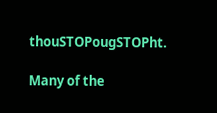thouSTOPougSTOPht.

Many of the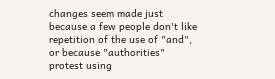changes seem made just because a few people don't like repetition of the use of "and", or because "authorities" protest using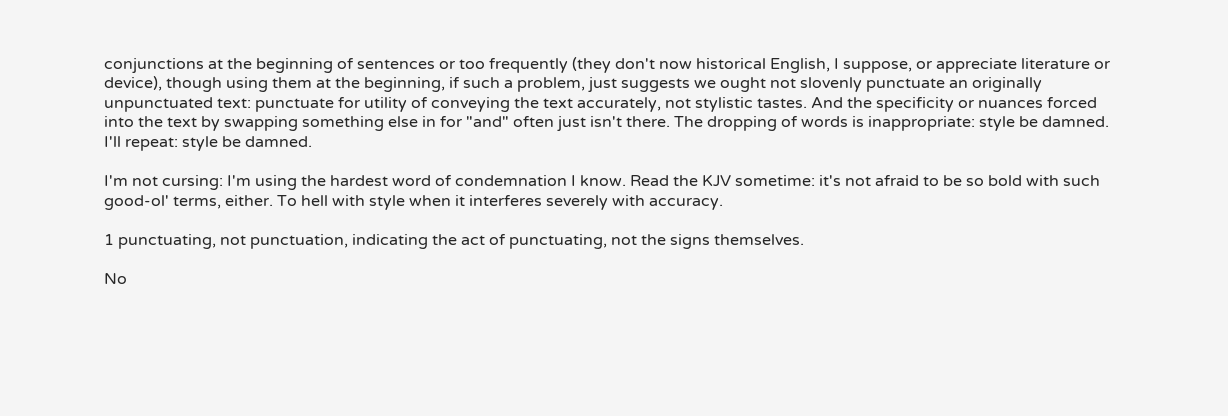conjunctions at the beginning of sentences or too frequently (they don't now historical English, I suppose, or appreciate literature or device), though using them at the beginning, if such a problem, just suggests we ought not slovenly punctuate an originally unpunctuated text: punctuate for utility of conveying the text accurately, not stylistic tastes. And the specificity or nuances forced into the text by swapping something else in for "and" often just isn't there. The dropping of words is inappropriate: style be damned. I'll repeat: style be damned.

I'm not cursing: I'm using the hardest word of condemnation I know. Read the KJV sometime: it's not afraid to be so bold with such good-ol' terms, either. To hell with style when it interferes severely with accuracy.

1 punctuating, not punctuation, indicating the act of punctuating, not the signs themselves.

No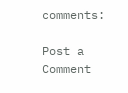comments:

Post a Comment